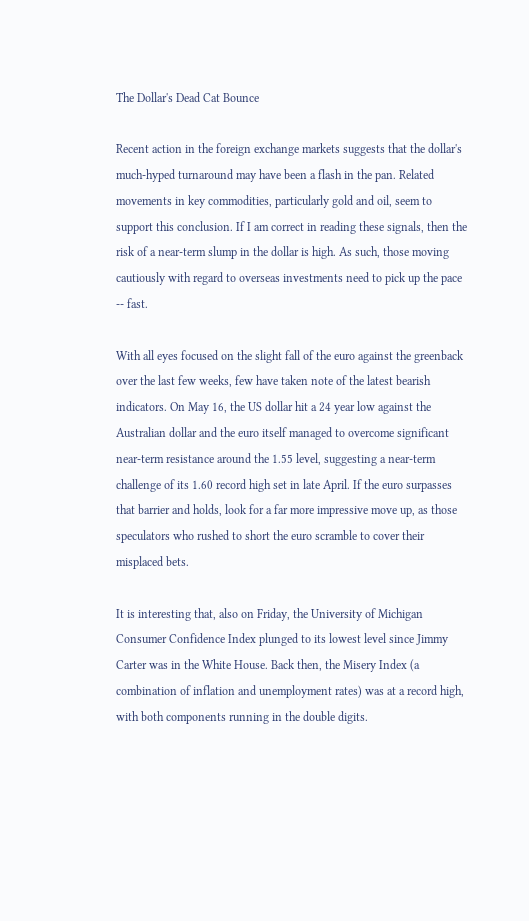The Dollar's Dead Cat Bounce

Recent action in the foreign exchange markets suggests that the dollar's much-hyped turnaround may have been a flash in the pan. Related movements in key commodities, particularly gold and oil, seem to support this conclusion. If I am correct in reading these signals, then the risk of a near-term slump in the dollar is high. As such, those moving cautiously with regard to overseas investments need to pick up the pace -- fast.

With all eyes focused on the slight fall of the euro against the greenback over the last few weeks, few have taken note of the latest bearish indicators. On May 16, the US dollar hit a 24 year low against the Australian dollar and the euro itself managed to overcome significant near-term resistance around the 1.55 level, suggesting a near-term challenge of its 1.60 record high set in late April. If the euro surpasses that barrier and holds, look for a far more impressive move up, as those speculators who rushed to short the euro scramble to cover their misplaced bets.

It is interesting that, also on Friday, the University of Michigan Consumer Confidence Index plunged to its lowest level since Jimmy Carter was in the White House. Back then, the Misery Index (a combination of inflation and unemployment rates) was at a record high, with both components running in the double digits.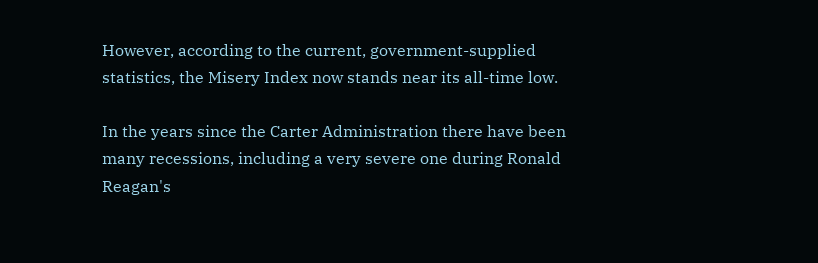However, according to the current, government-supplied statistics, the Misery Index now stands near its all-time low.

In the years since the Carter Administration there have been many recessions, including a very severe one during Ronald Reagan's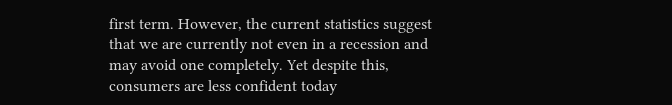first term. However, the current statistics suggest that we are currently not even in a recession and may avoid one completely. Yet despite this, consumers are less confident today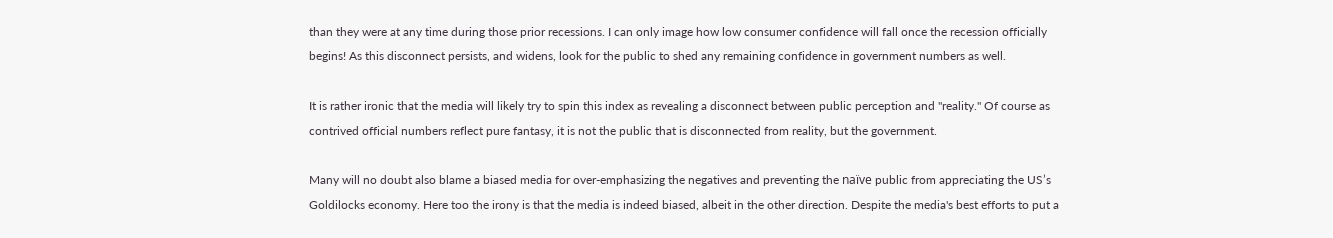than they were at any time during those prior recessions. I can only image how low consumer confidence will fall once the recession officially begins! As this disconnect persists, and widens, look for the public to shed any remaining confidence in government numbers as well.

It is rather ironic that the media will likely try to spin this index as revealing a disconnect between public perception and "reality." Of course as contrived official numbers reflect pure fantasy, it is not the public that is disconnected from reality, but the government.

Many will no doubt also blame a biased media for over-emphasizing the negatives and preventing the naïve public from appreciating the US’s Goldilocks economy. Here too the irony is that the media is indeed biased, albeit in the other direction. Despite the media's best efforts to put a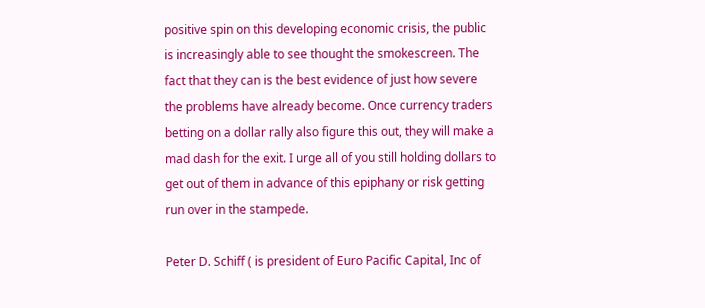positive spin on this developing economic crisis, the public is increasingly able to see thought the smokescreen. The fact that they can is the best evidence of just how severe the problems have already become. Once currency traders betting on a dollar rally also figure this out, they will make a mad dash for the exit. I urge all of you still holding dollars to get out of them in advance of this epiphany or risk getting run over in the stampede.

Peter D. Schiff ( is president of Euro Pacific Capital, Inc of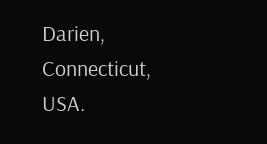Darien, Connecticut, USA.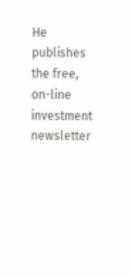He publishes the free, on-line investment newsletter